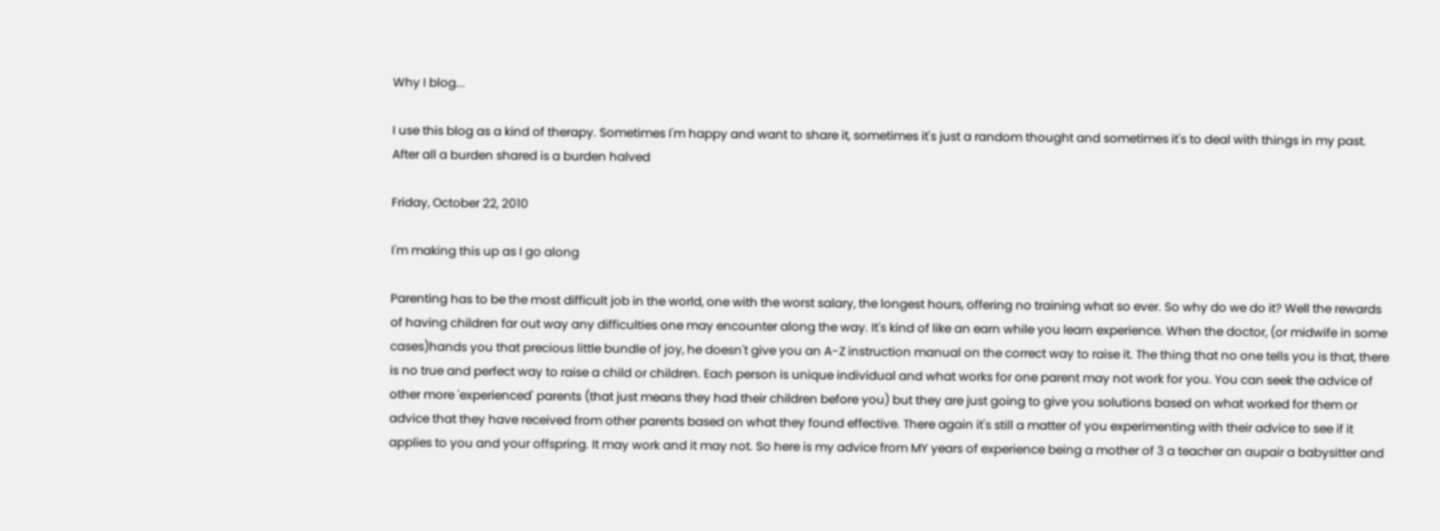Why I blog...

I use this blog as a kind of therapy. Sometimes I'm happy and want to share it, sometimes it's just a random thought and sometimes it's to deal with things in my past. After all a burden shared is a burden halved

Friday, October 22, 2010

I'm making this up as I go along

Parenting has to be the most difficult job in the world, one with the worst salary, the longest hours, offering no training what so ever. So why do we do it? Well the rewards of having children far out way any difficulties one may encounter along the way. It's kind of like an earn while you learn experience. When the doctor, (or midwife in some cases)hands you that precious little bundle of joy, he doesn't give you an A-Z instruction manual on the correct way to raise it. The thing that no one tells you is that, there is no true and perfect way to raise a child or children. Each person is unique individual and what works for one parent may not work for you. You can seek the advice of other more 'experienced' parents (that just means they had their children before you) but they are just going to give you solutions based on what worked for them or advice that they have received from other parents based on what they found effective. There again it's still a matter of you experimenting with their advice to see if it applies to you and your offspring. It may work and it may not. So here is my advice from MY years of experience being a mother of 3 a teacher an aupair a babysitter and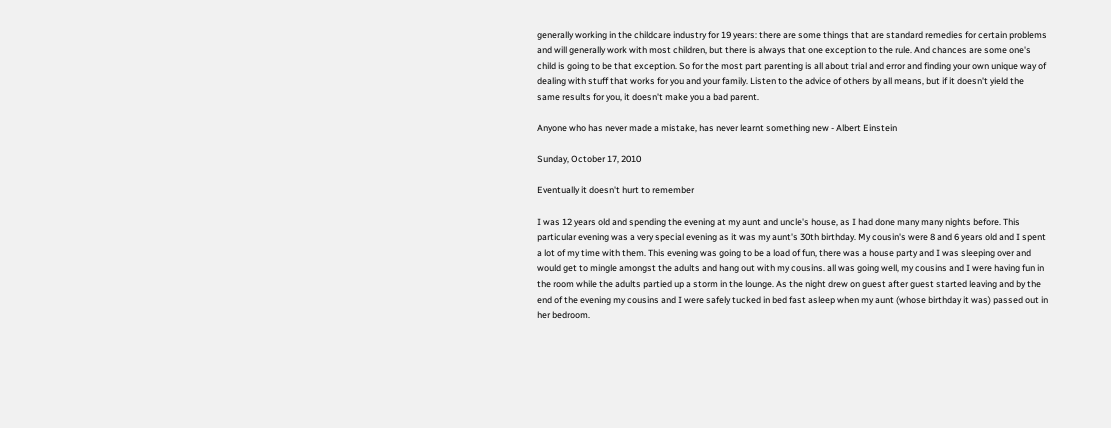generally working in the childcare industry for 19 years: there are some things that are standard remedies for certain problems and will generally work with most children, but there is always that one exception to the rule. And chances are some one's child is going to be that exception. So for the most part parenting is all about trial and error and finding your own unique way of dealing with stuff that works for you and your family. Listen to the advice of others by all means, but if it doesn't yield the same results for you, it doesn't make you a bad parent.

Anyone who has never made a mistake, has never learnt something new - Albert Einstein

Sunday, October 17, 2010

Eventually it doesn't hurt to remember

I was 12 years old and spending the evening at my aunt and uncle's house, as I had done many many nights before. This particular evening was a very special evening as it was my aunt's 30th birthday. My cousin's were 8 and 6 years old and I spent a lot of my time with them. This evening was going to be a load of fun, there was a house party and I was sleeping over and would get to mingle amongst the adults and hang out with my cousins. all was going well, my cousins and I were having fun in the room while the adults partied up a storm in the lounge. As the night drew on guest after guest started leaving and by the end of the evening my cousins and I were safely tucked in bed fast asleep when my aunt (whose birthday it was) passed out in her bedroom.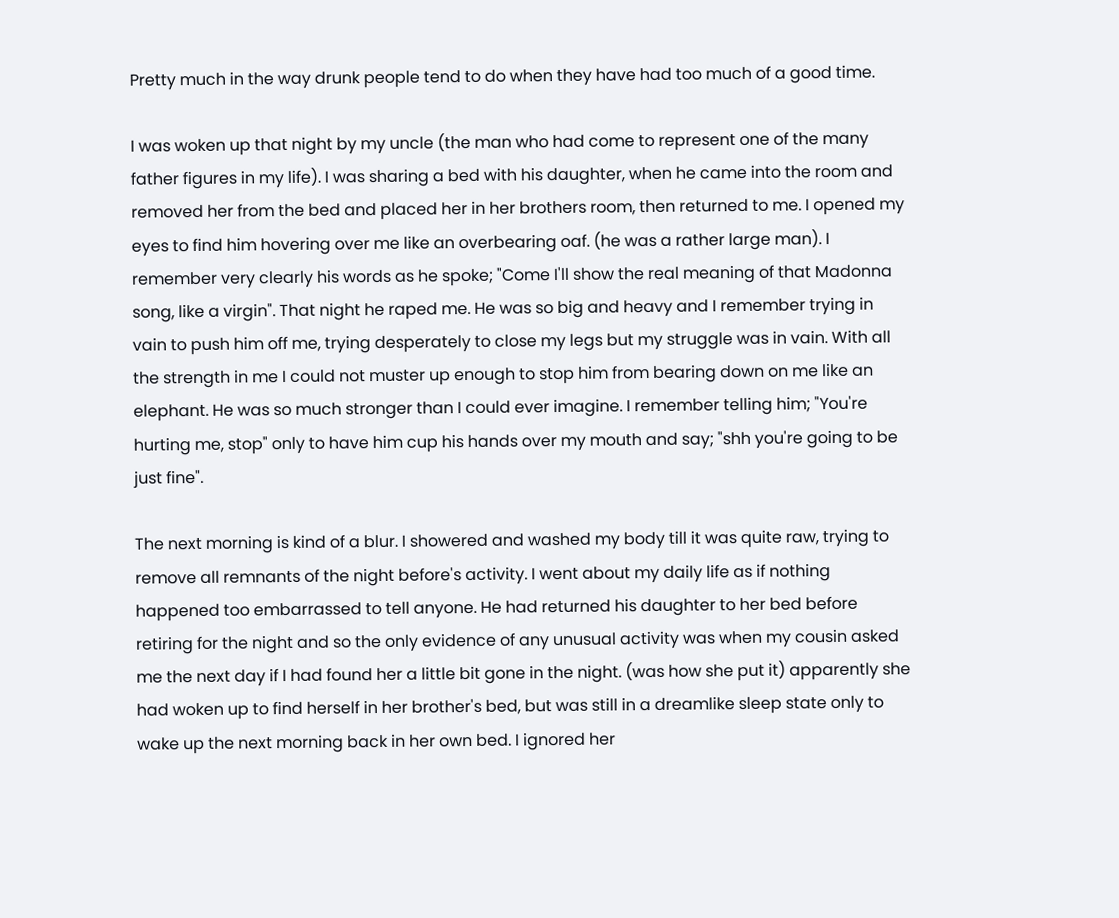Pretty much in the way drunk people tend to do when they have had too much of a good time.

I was woken up that night by my uncle (the man who had come to represent one of the many father figures in my life). I was sharing a bed with his daughter, when he came into the room and removed her from the bed and placed her in her brothers room, then returned to me. I opened my eyes to find him hovering over me like an overbearing oaf. (he was a rather large man). I remember very clearly his words as he spoke; "Come I'll show the real meaning of that Madonna song, like a virgin". That night he raped me. He was so big and heavy and I remember trying in vain to push him off me, trying desperately to close my legs but my struggle was in vain. With all the strength in me I could not muster up enough to stop him from bearing down on me like an elephant. He was so much stronger than I could ever imagine. I remember telling him; "You're hurting me, stop" only to have him cup his hands over my mouth and say; "shh you're going to be just fine".

The next morning is kind of a blur. I showered and washed my body till it was quite raw, trying to remove all remnants of the night before's activity. I went about my daily life as if nothing happened too embarrassed to tell anyone. He had returned his daughter to her bed before retiring for the night and so the only evidence of any unusual activity was when my cousin asked me the next day if I had found her a little bit gone in the night. (was how she put it) apparently she had woken up to find herself in her brother's bed, but was still in a dreamlike sleep state only to wake up the next morning back in her own bed. I ignored her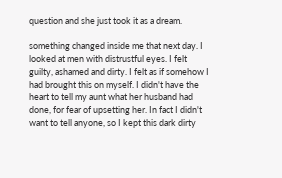question and she just took it as a dream.

something changed inside me that next day. I looked at men with distrustful eyes. I felt guilty, ashamed and dirty. I felt as if somehow I had brought this on myself. I didn't have the heart to tell my aunt what her husband had done, for fear of upsetting her. In fact I didn't want to tell anyone, so I kept this dark dirty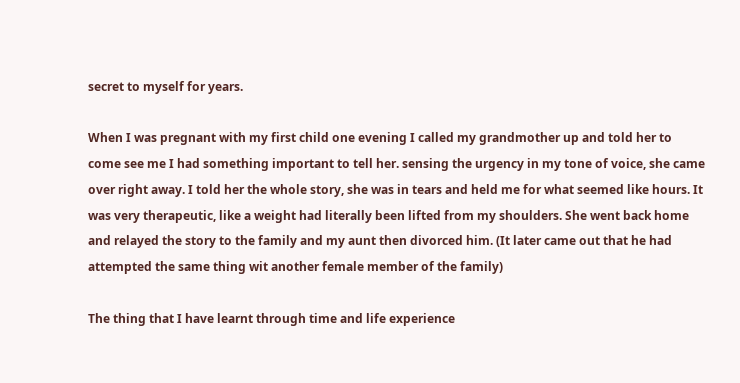secret to myself for years.

When I was pregnant with my first child one evening I called my grandmother up and told her to come see me I had something important to tell her. sensing the urgency in my tone of voice, she came over right away. I told her the whole story, she was in tears and held me for what seemed like hours. It was very therapeutic, like a weight had literally been lifted from my shoulders. She went back home and relayed the story to the family and my aunt then divorced him. (It later came out that he had attempted the same thing wit another female member of the family)

The thing that I have learnt through time and life experience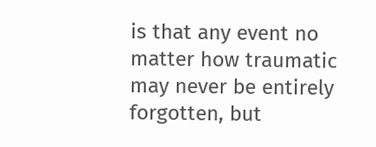is that any event no matter how traumatic may never be entirely forgotten, but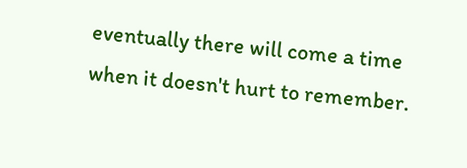eventually there will come a time when it doesn't hurt to remember.